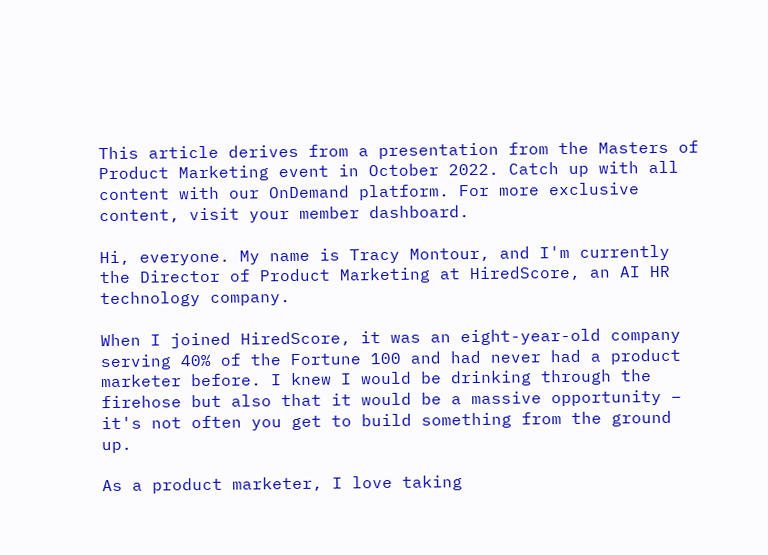This article derives from a presentation from the Masters of Product Marketing event in October 2022. Catch up with all content with our OnDemand platform. For more exclusive content, visit your member dashboard.

Hi, everyone. My name is Tracy Montour, and I'm currently the Director of Product Marketing at HiredScore, an AI HR technology company.

When I joined HiredScore, it was an eight-year-old company serving 40% of the Fortune 100 and had never had a product marketer before. I knew I would be drinking through the firehose but also that it would be a massive opportunity – it's not often you get to build something from the ground up.

As a product marketer, I love taking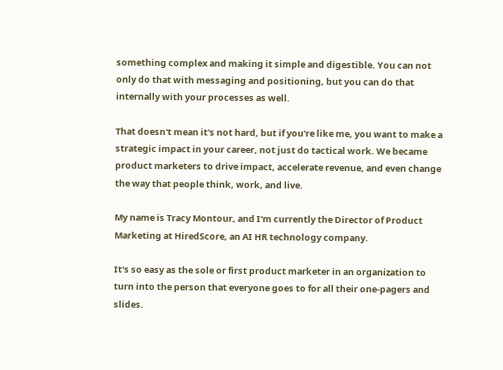something complex and making it simple and digestible. You can not only do that with messaging and positioning, but you can do that internally with your processes as well.

That doesn't mean it's not hard, but if you're like me, you want to make a strategic impact in your career, not just do tactical work. We became product marketers to drive impact, accelerate revenue, and even change the way that people think, work, and live.

My name is Tracy Montour, and I'm currently the Director of Product Marketing at HiredScore, an AI HR technology company.

It's so easy as the sole or first product marketer in an organization to turn into the person that everyone goes to for all their one-pagers and slides.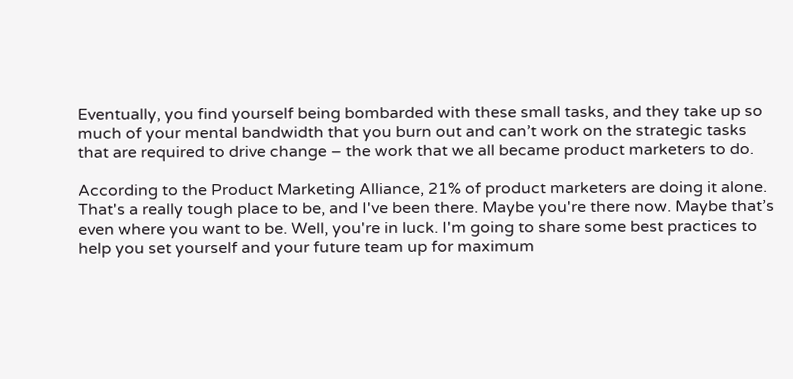Eventually, you find yourself being bombarded with these small tasks, and they take up so much of your mental bandwidth that you burn out and can’t work on the strategic tasks that are required to drive change – the work that we all became product marketers to do.

According to the Product Marketing Alliance, 21% of product marketers are doing it alone. That's a really tough place to be, and I've been there. Maybe you're there now. Maybe that’s even where you want to be. Well, you're in luck. I'm going to share some best practices to help you set yourself and your future team up for maximum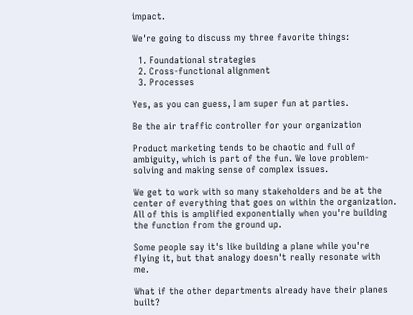impact.

We're going to discuss my three favorite things:

  1. Foundational strategies
  2. Cross-functional alignment
  3. Processes

Yes, as you can guess, I am super fun at parties.

Be the air traffic controller for your organization

Product marketing tends to be chaotic and full of ambiguity, which is part of the fun. We love problem-solving and making sense of complex issues.

We get to work with so many stakeholders and be at the center of everything that goes on within the organization. All of this is amplified exponentially when you're building the function from the ground up.

Some people say it's like building a plane while you're flying it, but that analogy doesn't really resonate with me.

What if the other departments already have their planes built?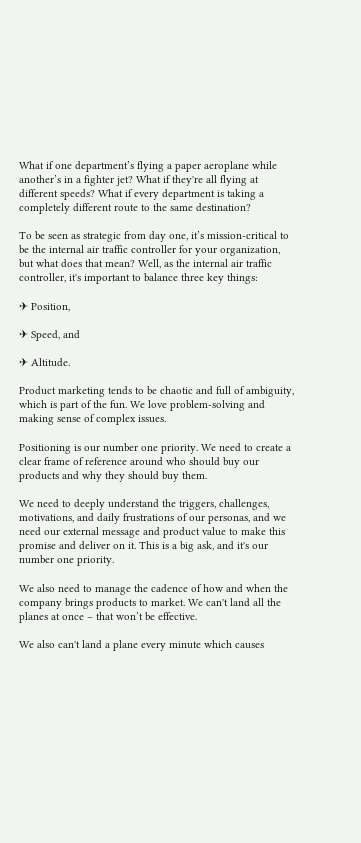What if one department’s flying a paper aeroplane while another’s in a fighter jet? What if they're all flying at different speeds? What if every department is taking a completely different route to the same destination?

To be seen as strategic from day one, it’s mission-critical to be the internal air traffic controller for your organization, but what does that mean? Well, as the internal air traffic controller, it's important to balance three key things:

✈ Position,

✈ Speed, and

✈ Altitude.

Product marketing tends to be chaotic and full of ambiguity, which is part of the fun. We love problem-solving and making sense of complex issues.

Positioning is our number one priority. We need to create a clear frame of reference around who should buy our products and why they should buy them.

We need to deeply understand the triggers, challenges, motivations, and daily frustrations of our personas, and we need our external message and product value to make this promise and deliver on it. This is a big ask, and it's our number one priority.

We also need to manage the cadence of how and when the company brings products to market. We can't land all the planes at once – that won’t be effective.

We also can't land a plane every minute which causes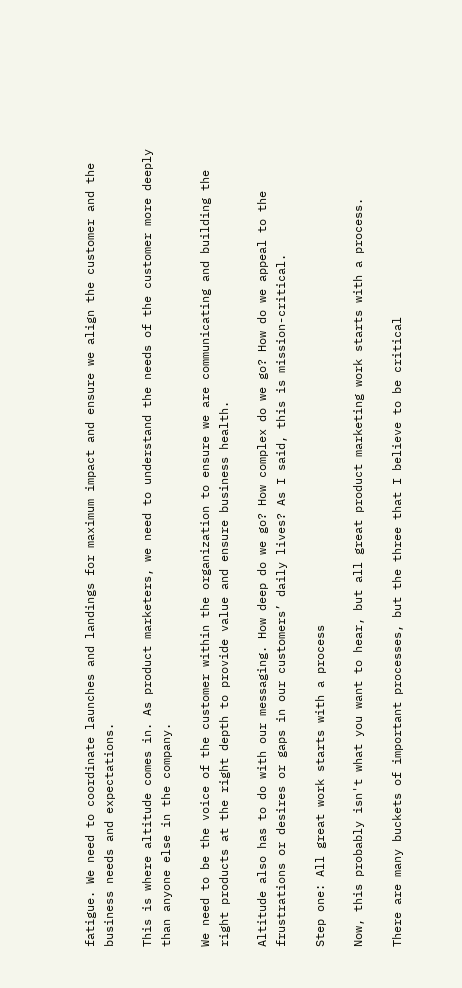fatigue. We need to coordinate launches and landings for maximum impact and ensure we align the customer and the business needs and expectations.

This is where altitude comes in. As product marketers, we need to understand the needs of the customer more deeply than anyone else in the company.

We need to be the voice of the customer within the organization to ensure we are communicating and building the right products at the right depth to provide value and ensure business health.

Altitude also has to do with our messaging. How deep do we go? How complex do we go? How do we appeal to the frustrations or desires or gaps in our customers’ daily lives? As I said, this is mission-critical.

Step one: All great work starts with a process

Now, this probably isn't what you want to hear, but all great product marketing work starts with a process.

There are many buckets of important processes, but the three that I believe to be critical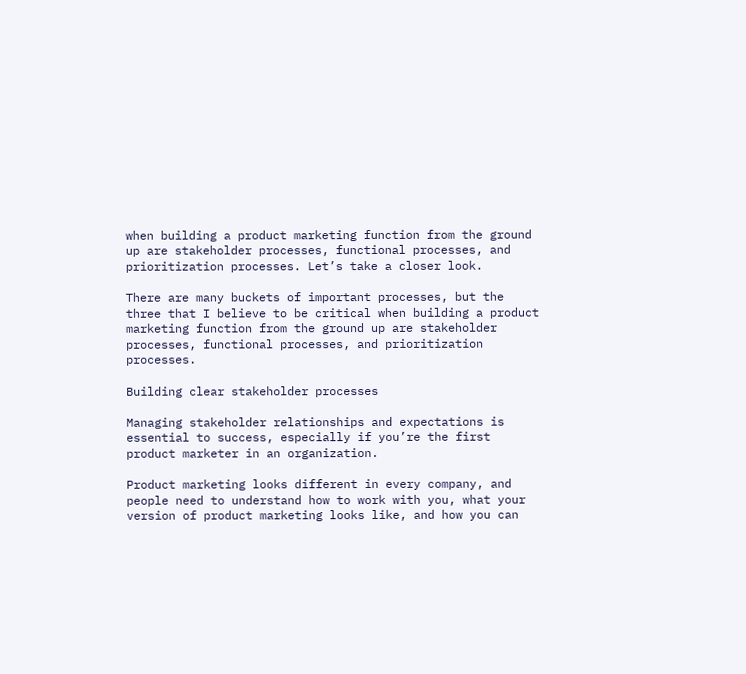when building a product marketing function from the ground up are stakeholder processes, functional processes, and prioritization processes. Let’s take a closer look.

There are many buckets of important processes, but the three that I believe to be critical when building a product marketing function from the ground up are stakeholder processes, functional processes, and prioritization processes.

Building clear stakeholder processes

Managing stakeholder relationships and expectations is essential to success, especially if you’re the first product marketer in an organization.

Product marketing looks different in every company, and people need to understand how to work with you, what your version of product marketing looks like, and how you can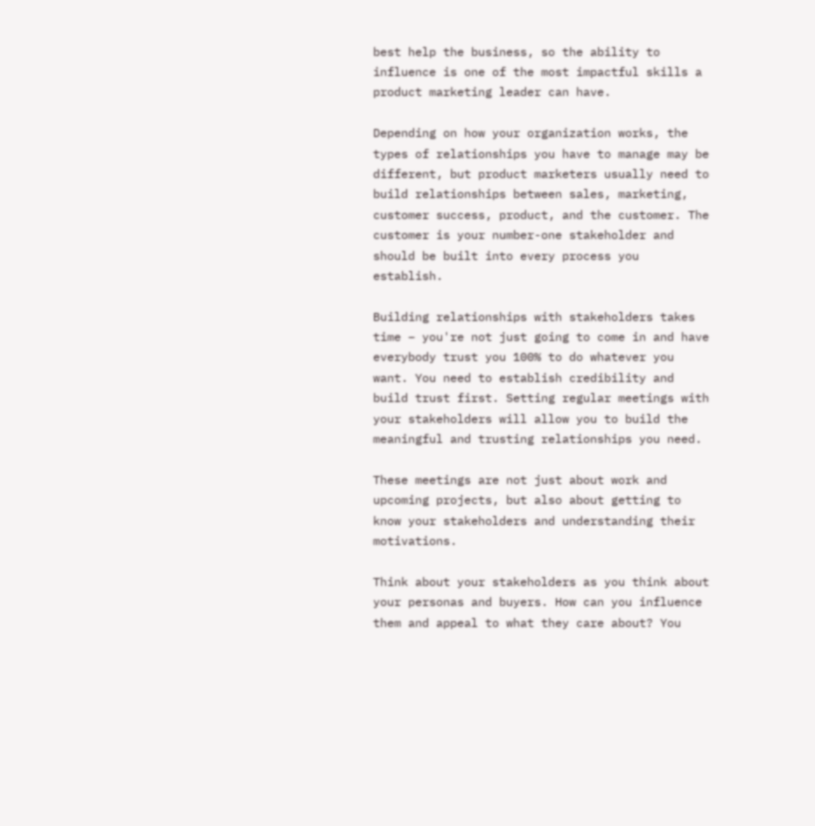best help the business, so the ability to influence is one of the most impactful skills a product marketing leader can have.

Depending on how your organization works, the types of relationships you have to manage may be different, but product marketers usually need to build relationships between sales, marketing, customer success, product, and the customer. The customer is your number-one stakeholder and should be built into every process you establish.

Building relationships with stakeholders takes time – you're not just going to come in and have everybody trust you 100% to do whatever you want. You need to establish credibility and build trust first. Setting regular meetings with your stakeholders will allow you to build the meaningful and trusting relationships you need.

These meetings are not just about work and upcoming projects, but also about getting to know your stakeholders and understanding their motivations.

Think about your stakeholders as you think about your personas and buyers. How can you influence them and appeal to what they care about? You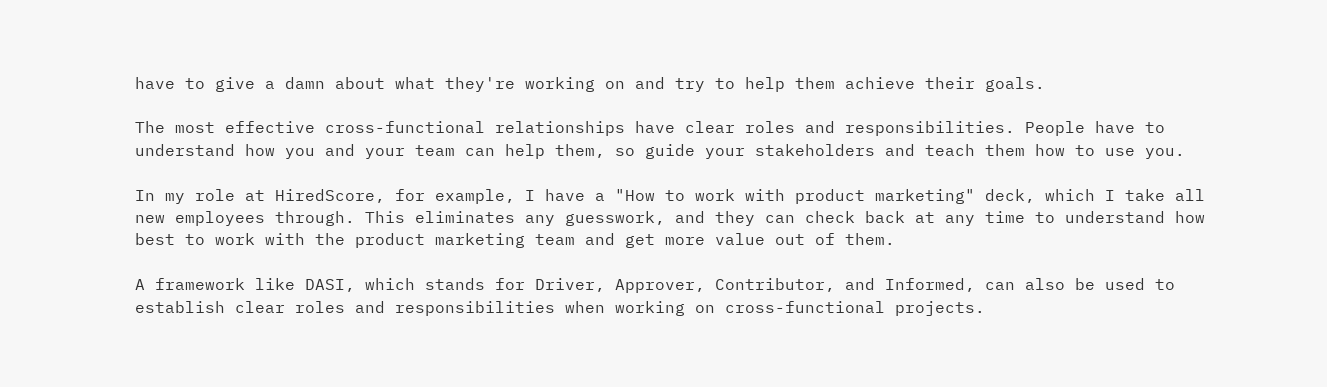have to give a damn about what they're working on and try to help them achieve their goals.

The most effective cross-functional relationships have clear roles and responsibilities. People have to understand how you and your team can help them, so guide your stakeholders and teach them how to use you.

In my role at HiredScore, for example, I have a "How to work with product marketing" deck, which I take all new employees through. This eliminates any guesswork, and they can check back at any time to understand how best to work with the product marketing team and get more value out of them.

A framework like DASI, which stands for Driver, Approver, Contributor, and Informed, can also be used to establish clear roles and responsibilities when working on cross-functional projects.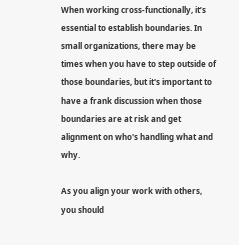When working cross-functionally, it’s essential to establish boundaries. In small organizations, there may be times when you have to step outside of those boundaries, but it's important to have a frank discussion when those boundaries are at risk and get alignment on who's handling what and why.

As you align your work with others, you should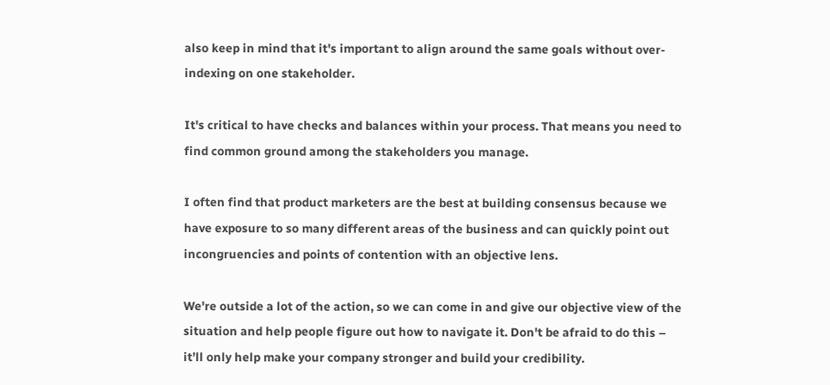also keep in mind that it's important to align around the same goals without over-indexing on one stakeholder.

It's critical to have checks and balances within your process. That means you need to find common ground among the stakeholders you manage.

I often find that product marketers are the best at building consensus because we have exposure to so many different areas of the business and can quickly point out incongruencies and points of contention with an objective lens.

We're outside a lot of the action, so we can come in and give our objective view of the situation and help people figure out how to navigate it. Don't be afraid to do this – it’ll only help make your company stronger and build your credibility.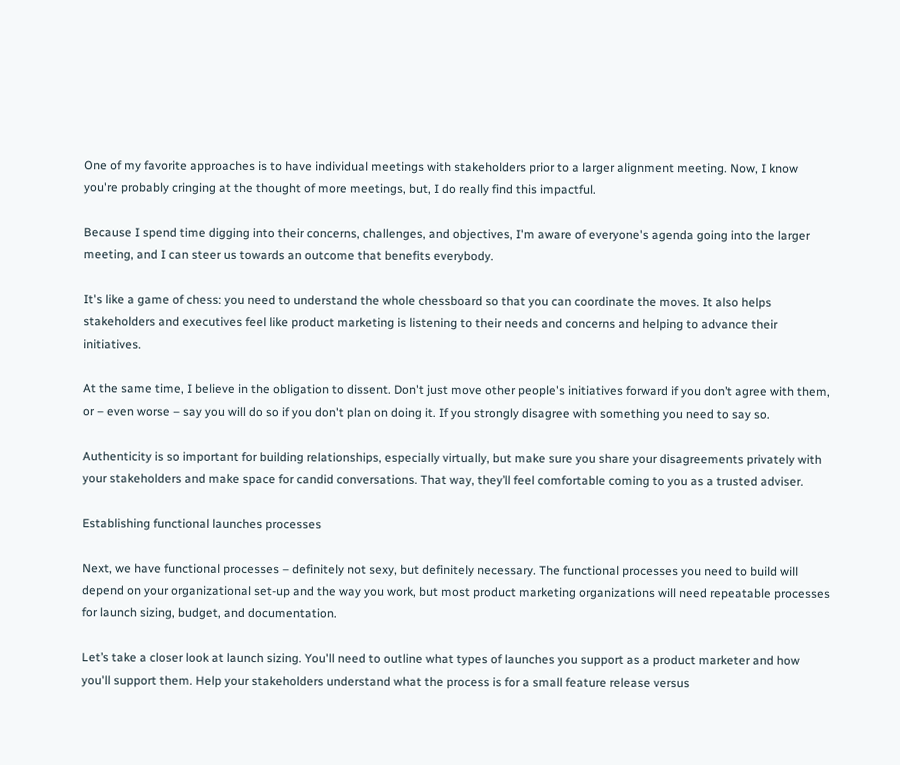One of my favorite approaches is to have individual meetings with stakeholders prior to a larger alignment meeting. Now, I know you're probably cringing at the thought of more meetings, but, I do really find this impactful.

Because I spend time digging into their concerns, challenges, and objectives, I'm aware of everyone's agenda going into the larger meeting, and I can steer us towards an outcome that benefits everybody.

It's like a game of chess: you need to understand the whole chessboard so that you can coordinate the moves. It also helps stakeholders and executives feel like product marketing is listening to their needs and concerns and helping to advance their initiatives.

At the same time, I believe in the obligation to dissent. Don't just move other people's initiatives forward if you don’t agree with them, or – even worse – say you will do so if you don't plan on doing it. If you strongly disagree with something you need to say so.

Authenticity is so important for building relationships, especially virtually, but make sure you share your disagreements privately with your stakeholders and make space for candid conversations. That way, they’ll feel comfortable coming to you as a trusted adviser.

Establishing functional launches processes

Next, we have functional processes – definitely not sexy, but definitely necessary. The functional processes you need to build will depend on your organizational set-up and the way you work, but most product marketing organizations will need repeatable processes for launch sizing, budget, and documentation.

Let’s take a closer look at launch sizing. You'll need to outline what types of launches you support as a product marketer and how you'll support them. Help your stakeholders understand what the process is for a small feature release versus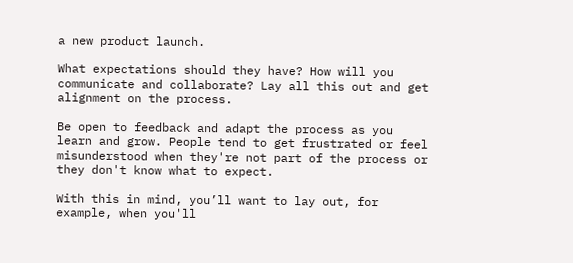a new product launch.

What expectations should they have? How will you communicate and collaborate? Lay all this out and get alignment on the process.

Be open to feedback and adapt the process as you learn and grow. People tend to get frustrated or feel misunderstood when they're not part of the process or they don't know what to expect.

With this in mind, you’ll want to lay out, for example, when you'll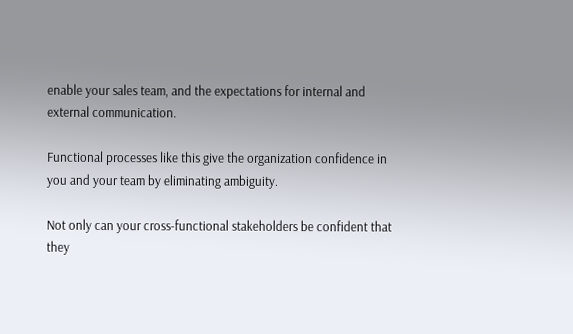enable your sales team, and the expectations for internal and external communication.

Functional processes like this give the organization confidence in you and your team by eliminating ambiguity.

Not only can your cross-functional stakeholders be confident that they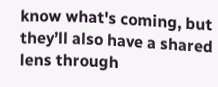know what's coming, but they’ll also have a shared lens through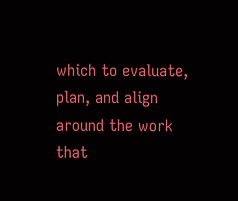which to evaluate, plan, and align around the work that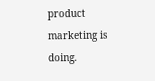product marketing is doing.